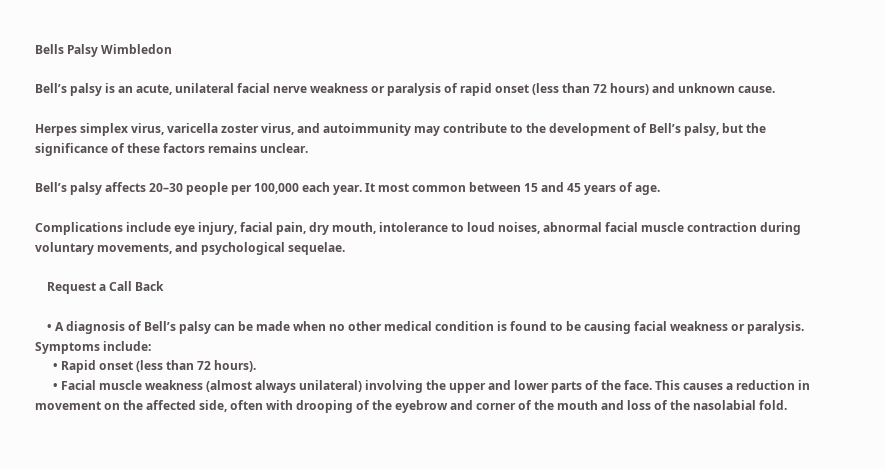Bells Palsy Wimbledon

Bell’s palsy is an acute, unilateral facial nerve weakness or paralysis of rapid onset (less than 72 hours) and unknown cause.

Herpes simplex virus, varicella zoster virus, and autoimmunity may contribute to the development of Bell’s palsy, but the significance of these factors remains unclear.

Bell’s palsy affects 20–30 people per 100,000 each year. It most common between 15 and 45 years of age.

Complications include eye injury, facial pain, dry mouth, intolerance to loud noises, abnormal facial muscle contraction during voluntary movements, and psychological sequelae.

    Request a Call Back

    • A diagnosis of Bell’s palsy can be made when no other medical condition is found to be causing facial weakness or paralysis. Symptoms include:
      • Rapid onset (less than 72 hours).
      • Facial muscle weakness (almost always unilateral) involving the upper and lower parts of the face. This causes a reduction in movement on the affected side, often with drooping of the eyebrow and corner of the mouth and loss of the nasolabial fold.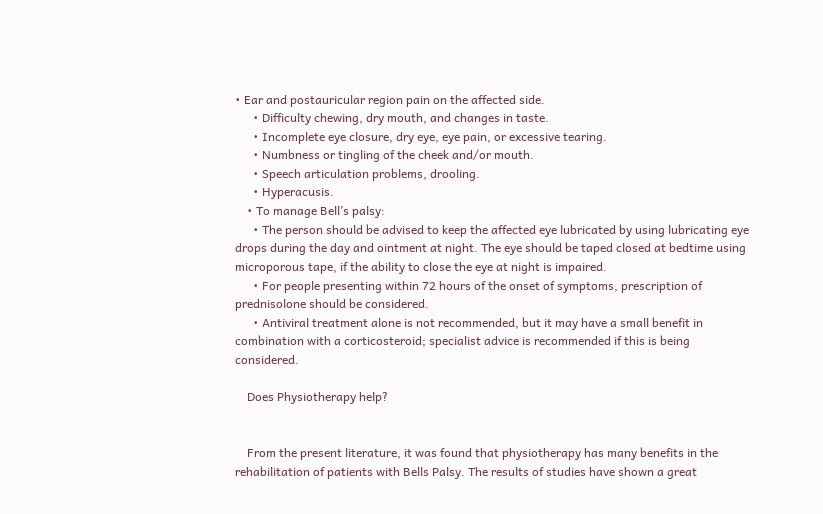• Ear and postauricular region pain on the affected side.
      • Difficulty chewing, dry mouth, and changes in taste.
      • Incomplete eye closure, dry eye, eye pain, or excessive tearing.
      • Numbness or tingling of the cheek and/or mouth.
      • Speech articulation problems, drooling.
      • Hyperacusis.
    • To manage Bell’s palsy:
      • The person should be advised to keep the affected eye lubricated by using lubricating eye drops during the day and ointment at night. The eye should be taped closed at bedtime using microporous tape, if the ability to close the eye at night is impaired.
      • For people presenting within 72 hours of the onset of symptoms, prescription of prednisolone should be considered.
      • Antiviral treatment alone is not recommended, but it may have a small benefit in combination with a corticosteroid; specialist advice is recommended if this is being considered.

    Does Physiotherapy help?


    From the present literature, it was found that physiotherapy has many benefits in the rehabilitation of patients with Bells Palsy. The results of studies have shown a great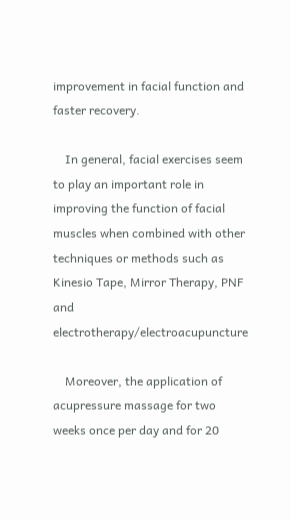improvement in facial function and faster recovery.

    In general, facial exercises seem to play an important role in improving the function of facial muscles when combined with other techniques or methods such as Kinesio Tape, Mirror Therapy, PNF and electrotherapy/electroacupuncture

    Moreover, the application of acupressure massage for two weeks once per day and for 20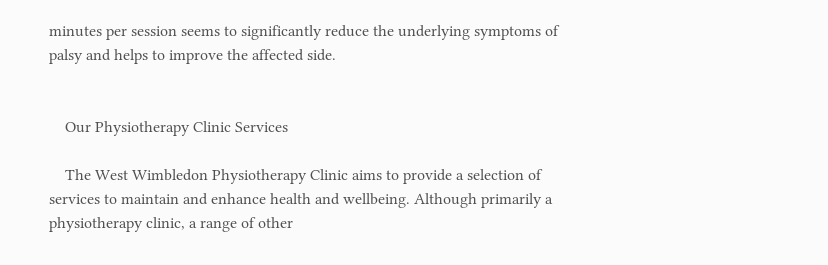minutes per session seems to significantly reduce the underlying symptoms of palsy and helps to improve the affected side.


    Our Physiotherapy Clinic Services

    The West Wimbledon Physiotherapy Clinic aims to provide a selection of services to maintain and enhance health and wellbeing. Although primarily a physiotherapy clinic, a range of other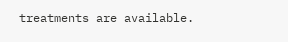treatments are available.